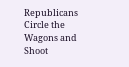Republicans Circle the Wagons and Shoot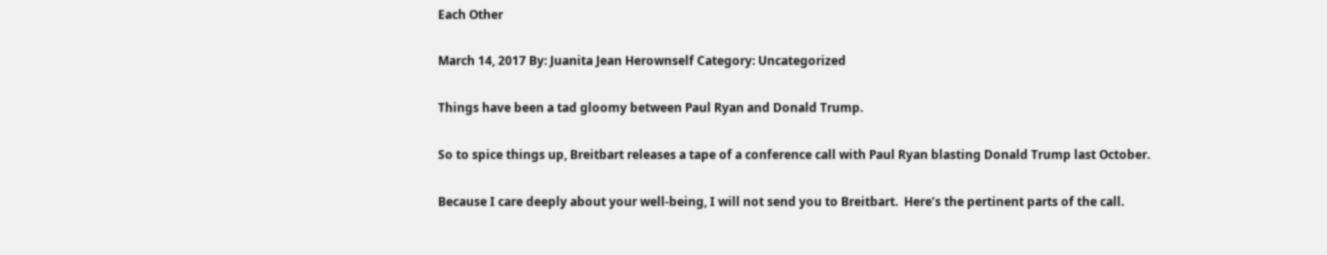Each Other

March 14, 2017 By: Juanita Jean Herownself Category: Uncategorized

Things have been a tad gloomy between Paul Ryan and Donald Trump.

So to spice things up, Breitbart releases a tape of a conference call with Paul Ryan blasting Donald Trump last October.

Because I care deeply about your well-being, I will not send you to Breitbart.  Here’s the pertinent parts of the call.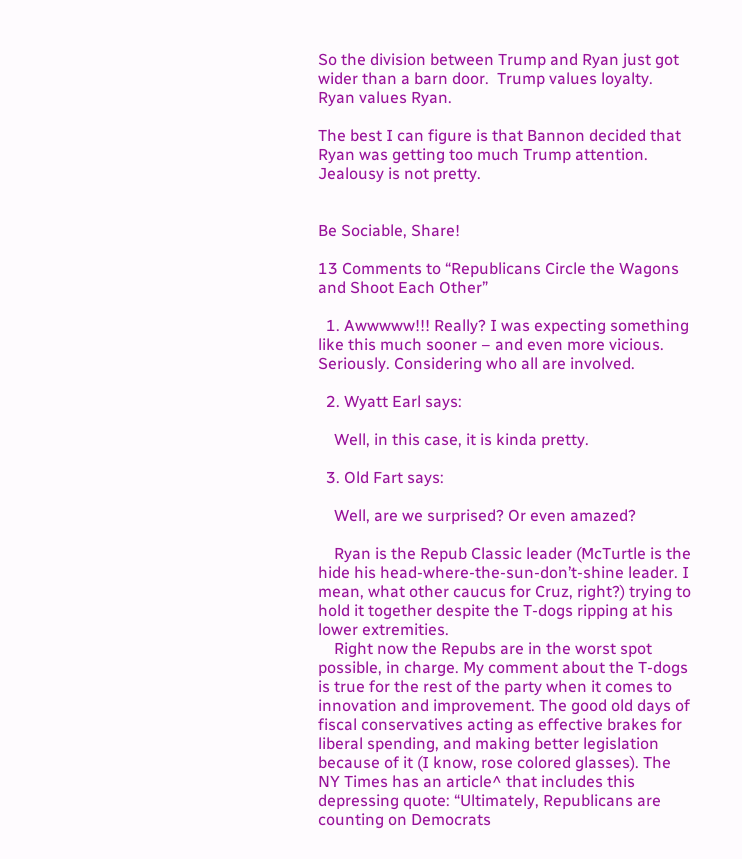So the division between Trump and Ryan just got wider than a barn door.  Trump values loyalty.  Ryan values Ryan.

The best I can figure is that Bannon decided that Ryan was getting too much Trump attention.  Jealousy is not pretty.


Be Sociable, Share!

13 Comments to “Republicans Circle the Wagons and Shoot Each Other”

  1. Awwwww!!! Really? I was expecting something like this much sooner – and even more vicious. Seriously. Considering who all are involved.

  2. Wyatt Earl says:

    Well, in this case, it is kinda pretty.

  3. Old Fart says:

    Well, are we surprised? Or even amazed?

    Ryan is the Repub Classic leader (McTurtle is the hide his head-where-the-sun-don’t-shine leader. I mean, what other caucus for Cruz, right?) trying to hold it together despite the T-dogs ripping at his lower extremities.
    Right now the Repubs are in the worst spot possible, in charge. My comment about the T-dogs is true for the rest of the party when it comes to innovation and improvement. The good old days of fiscal conservatives acting as effective brakes for liberal spending, and making better legislation because of it (I know, rose colored glasses). The NY Times has an article^ that includes this depressing quote: “Ultimately, Republicans are counting on Democrats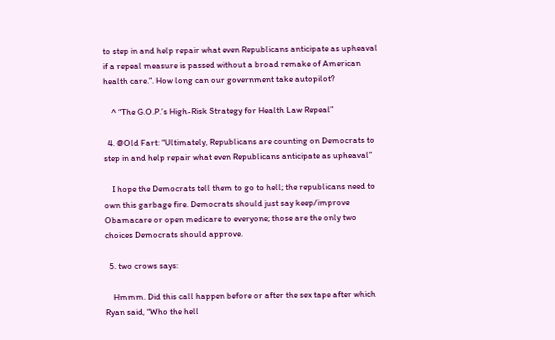to step in and help repair what even Republicans anticipate as upheaval if a repeal measure is passed without a broad remake of American health care.”. How long can our government take autopilot?

    ^ “The G.O.P.’s High-Risk Strategy for Health Law Repeal”

  4. @Old Fart: “Ultimately, Republicans are counting on Democrats to step in and help repair what even Republicans anticipate as upheaval”

    I hope the Democrats tell them to go to hell; the republicans need to own this garbage fire. Democrats should just say keep/improve Obamacare or open medicare to everyone; those are the only two choices Democrats should approve.

  5. two crows says:

    Hmmm. Did this call happen before or after the sex tape after which Ryan said, “Who the hell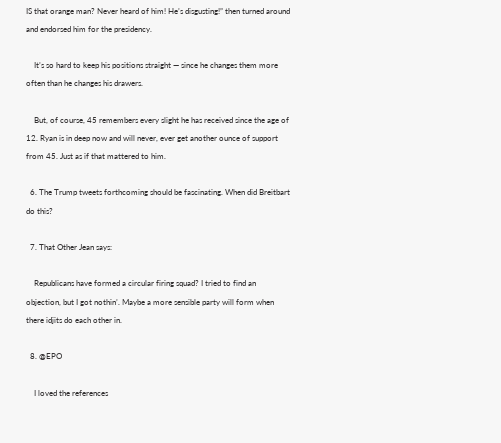IS that orange man? Never heard of him! He’s disgusting!” then turned around and endorsed him for the presidency.

    It’s so hard to keep his positions straight — since he changes them more often than he changes his drawers.

    But, of course, 45 remembers every slight he has received since the age of 12. Ryan is in deep now and will never, ever get another ounce of support from 45. Just as if that mattered to him.

  6. The Trump tweets forthcoming should be fascinating. When did Breitbart do this?

  7. That Other Jean says:

    Republicans have formed a circular firing squad? I tried to find an objection, but I got nothin’. Maybe a more sensible party will form when there idjits do each other in.

  8. @EPO

    I loved the references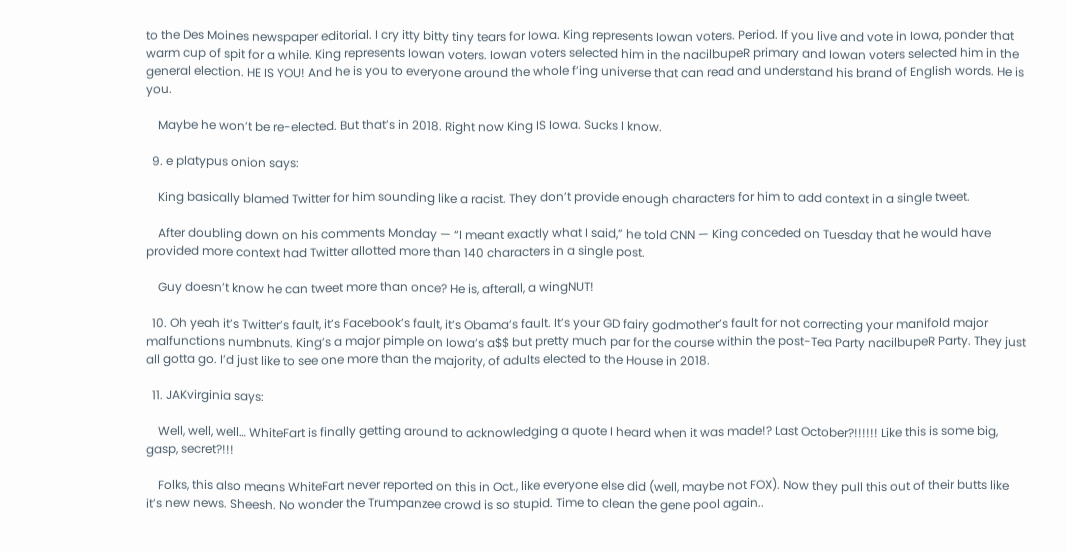to the Des Moines newspaper editorial. I cry itty bitty tiny tears for Iowa. King represents Iowan voters. Period. If you live and vote in Iowa, ponder that warm cup of spit for a while. King represents Iowan voters. Iowan voters selected him in the nacilbupeR primary and Iowan voters selected him in the general election. HE IS YOU! And he is you to everyone around the whole f’ing universe that can read and understand his brand of English words. He is you.

    Maybe he won’t be re-elected. But that’s in 2018. Right now King IS Iowa. Sucks I know.

  9. e platypus onion says:

    King basically blamed Twitter for him sounding like a racist. They don’t provide enough characters for him to add context in a single tweet.

    After doubling down on his comments Monday — “I meant exactly what I said,” he told CNN — King conceded on Tuesday that he would have provided more context had Twitter allotted more than 140 characters in a single post.

    Guy doesn’t know he can tweet more than once? He is, afterall, a wingNUT!

  10. Oh yeah it’s Twitter’s fault, it’s Facebook’s fault, it’s Obama’s fault. It’s your GD fairy godmother’s fault for not correcting your manifold major malfunctions numbnuts. King’s a major pimple on Iowa’s a$$ but pretty much par for the course within the post-Tea Party nacilbupeR Party. They just all gotta go. I’d just like to see one more than the majority, of adults elected to the House in 2018.

  11. JAKvirginia says:

    Well, well, well… WhiteFart is finally getting around to acknowledging a quote I heard when it was made!? Last October?!!!!!! Like this is some big, gasp, secret?!!!

    Folks, this also means WhiteFart never reported on this in Oct., like everyone else did (well, maybe not FOX). Now they pull this out of their butts like it’s new news. Sheesh. No wonder the Trumpanzee crowd is so stupid. Time to clean the gene pool again..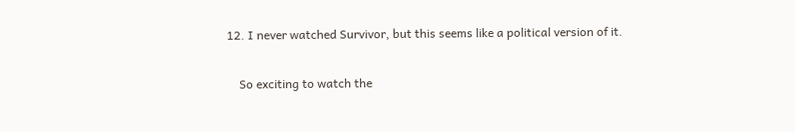12. I never watched Survivor, but this seems like a political version of it.

    So exciting to watch the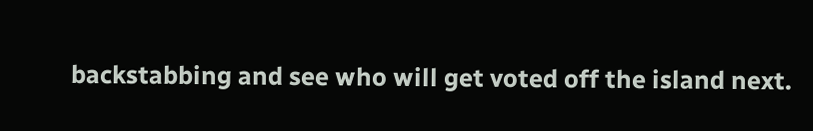backstabbing and see who will get voted off the island next.